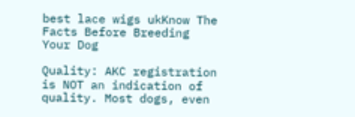best lace wigs ukKnow The Facts Before Breeding Your Dog

Quality: AKC registration is NOT an indication of quality. Most dogs, even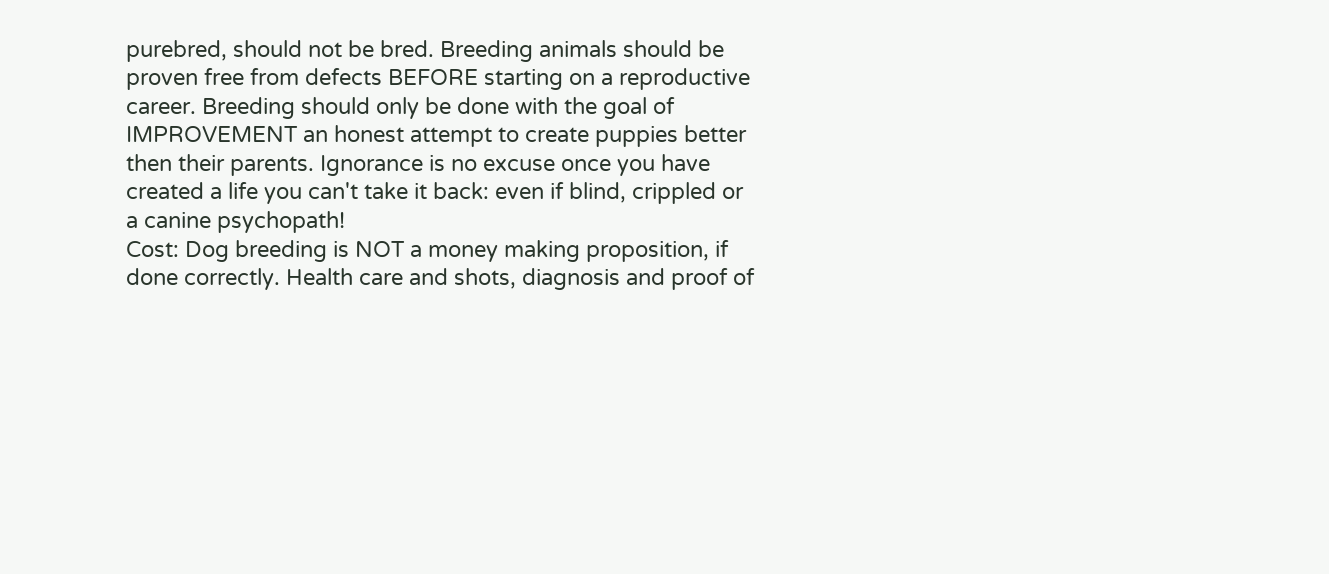purebred, should not be bred. Breeding animals should be proven free from defects BEFORE starting on a reproductive career. Breeding should only be done with the goal of IMPROVEMENT an honest attempt to create puppies better then their parents. Ignorance is no excuse once you have created a life you can't take it back: even if blind, crippled or a canine psychopath!
Cost: Dog breeding is NOT a money making proposition, if done correctly. Health care and shots, diagnosis and proof of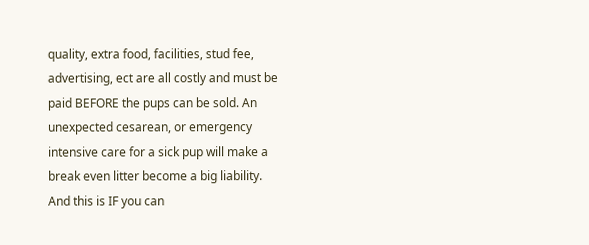quality, extra food, facilities, stud fee, advertising, ect are all costly and must be paid BEFORE the pups can be sold. An unexpected cesarean, or emergency intensive care for a sick pup will make a break even litter become a big liability. And this is IF you can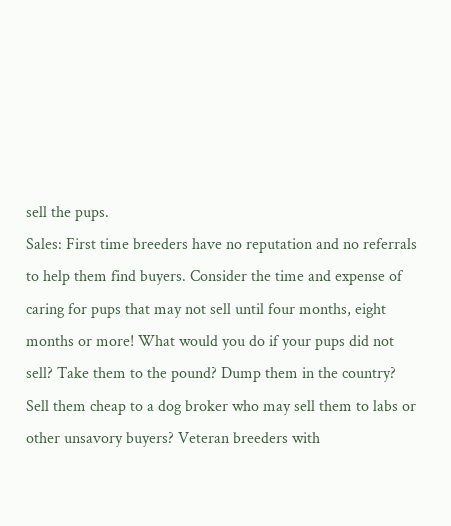sell the pups.
Sales: First time breeders have no reputation and no referrals to help them find buyers. Consider the time and expense of caring for pups that may not sell until four months, eight months or more! What would you do if your pups did not sell? Take them to the pound? Dump them in the country? Sell them cheap to a dog broker who may sell them to labs or other unsavory buyers? Veteran breeders with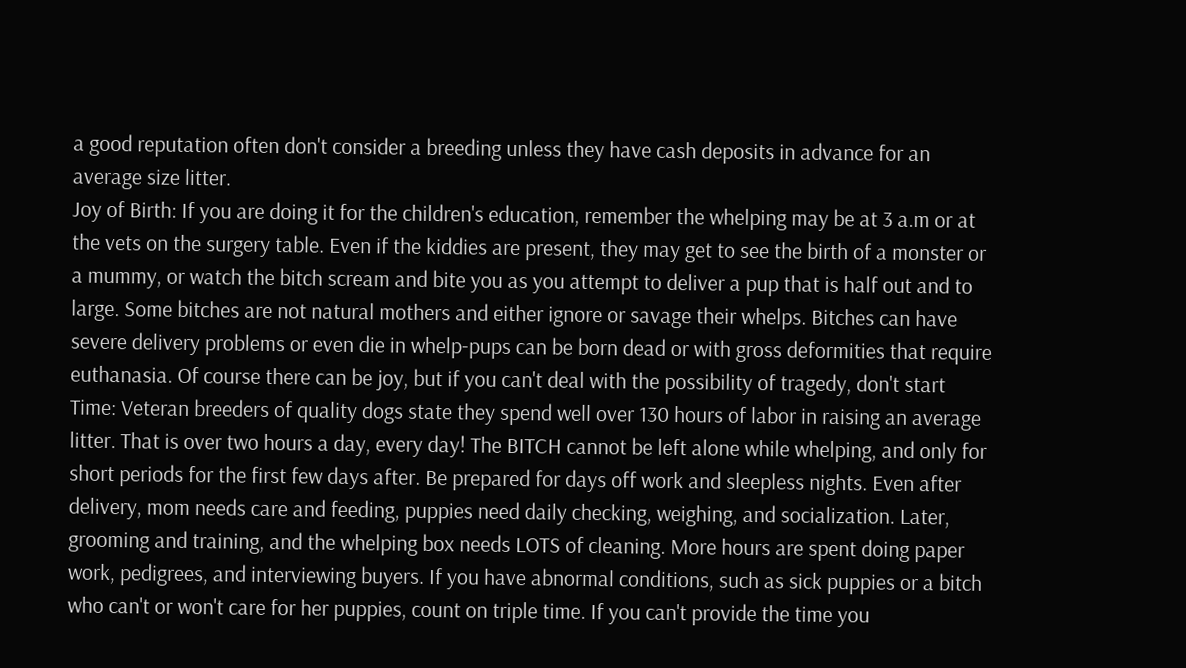a good reputation often don't consider a breeding unless they have cash deposits in advance for an average size litter.
Joy of Birth: If you are doing it for the children's education, remember the whelping may be at 3 a.m or at the vets on the surgery table. Even if the kiddies are present, they may get to see the birth of a monster or a mummy, or watch the bitch scream and bite you as you attempt to deliver a pup that is half out and to large. Some bitches are not natural mothers and either ignore or savage their whelps. Bitches can have severe delivery problems or even die in whelp-pups can be born dead or with gross deformities that require euthanasia. Of course there can be joy, but if you can't deal with the possibility of tragedy, don't start
Time: Veteran breeders of quality dogs state they spend well over 130 hours of labor in raising an average litter. That is over two hours a day, every day! The BITCH cannot be left alone while whelping, and only for short periods for the first few days after. Be prepared for days off work and sleepless nights. Even after delivery, mom needs care and feeding, puppies need daily checking, weighing, and socialization. Later, grooming and training, and the whelping box needs LOTS of cleaning. More hours are spent doing paper work, pedigrees, and interviewing buyers. If you have abnormal conditions, such as sick puppies or a bitch who can't or won't care for her puppies, count on triple time. If you can't provide the time you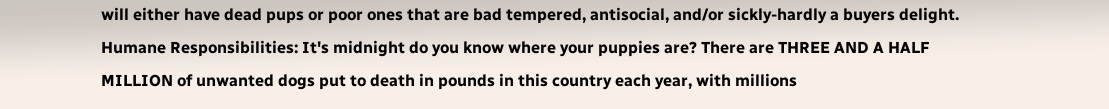will either have dead pups or poor ones that are bad tempered, antisocial, and/or sickly-hardly a buyers delight.
Humane Responsibilities: It's midnight do you know where your puppies are? There are THREE AND A HALF MILLION of unwanted dogs put to death in pounds in this country each year, with millions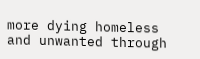more dying homeless and unwanted through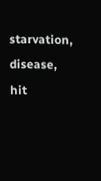starvation, disease, hit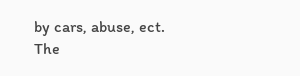by cars, abuse, ect. The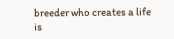breeder who creates a life is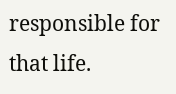responsible for that life.